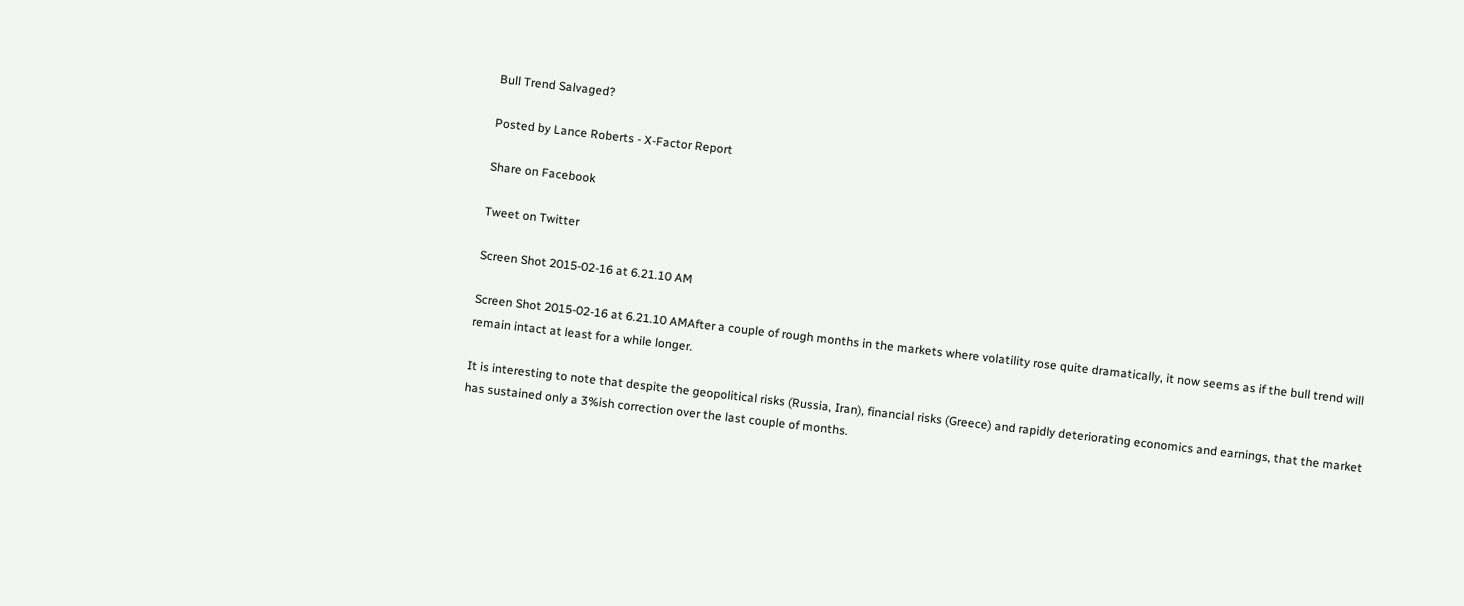Bull Trend Salvaged?

Posted by Lance Roberts - X-Factor Report

Share on Facebook

Tweet on Twitter

Screen Shot 2015-02-16 at 6.21.10 AM

Screen Shot 2015-02-16 at 6.21.10 AMAfter a couple of rough months in the markets where volatility rose quite dramatically, it now seems as if the bull trend will remain intact at least for a while longer.

It is interesting to note that despite the geopolitical risks (Russia, Iran), financial risks (Greece) and rapidly deteriorating economics and earnings, that the market has sustained only a 3%ish correction over the last couple of months.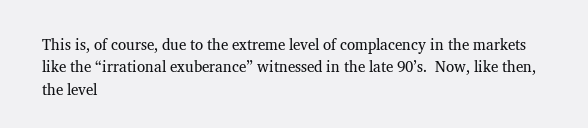This is, of course, due to the extreme level of complacency in the markets like the “irrational exuberance” witnessed in the late 90’s.  Now, like then, the level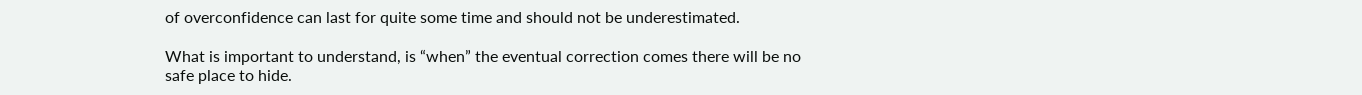of overconfidence can last for quite some time and should not be underestimated.

What is important to understand, is “when” the eventual correction comes there will be no safe place to hide.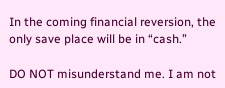In the coming financial reversion, the only save place will be in “cash.”

DO NOT misunderstand me. I am not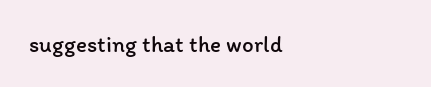suggesting that the world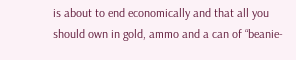is about to end economically and that all you should own in gold, ammo and a can of “beanie-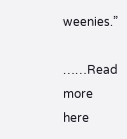weenies.”

……Read more here